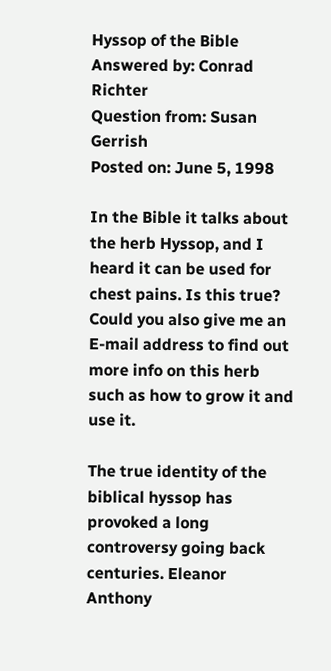Hyssop of the Bible
Answered by: Conrad Richter
Question from: Susan Gerrish
Posted on: June 5, 1998

In the Bible it talks about the herb Hyssop, and I heard it can be used for chest pains. Is this true? Could you also give me an E-mail address to find out more info on this herb such as how to grow it and use it.

The true identity of the biblical hyssop has provoked a long controversy going back centuries. Eleanor Anthony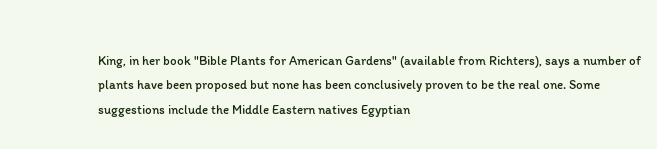King, in her book "Bible Plants for American Gardens" (available from Richters), says a number of plants have been proposed but none has been conclusively proven to be the real one. Some suggestions include the Middle Eastern natives Egyptian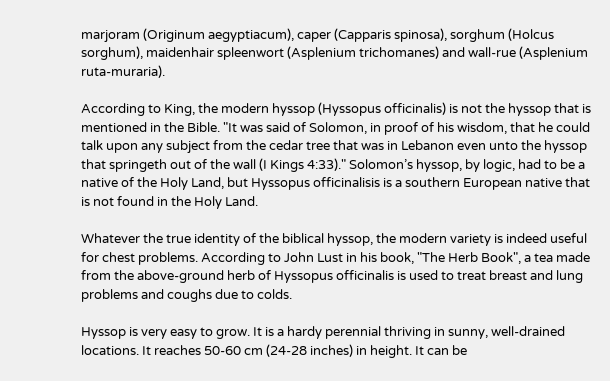marjoram (Originum aegyptiacum), caper (Capparis spinosa), sorghum (Holcus sorghum), maidenhair spleenwort (Asplenium trichomanes) and wall-rue (Asplenium ruta-muraria).

According to King, the modern hyssop (Hyssopus officinalis) is not the hyssop that is mentioned in the Bible. "It was said of Solomon, in proof of his wisdom, that he could talk upon any subject from the cedar tree that was in Lebanon even unto the hyssop that springeth out of the wall (I Kings 4:33)." Solomon’s hyssop, by logic, had to be a native of the Holy Land, but Hyssopus officinalisis is a southern European native that is not found in the Holy Land.

Whatever the true identity of the biblical hyssop, the modern variety is indeed useful for chest problems. According to John Lust in his book, "The Herb Book", a tea made from the above-ground herb of Hyssopus officinalis is used to treat breast and lung problems and coughs due to colds.

Hyssop is very easy to grow. It is a hardy perennial thriving in sunny, well-drained locations. It reaches 50-60 cm (24-28 inches) in height. It can be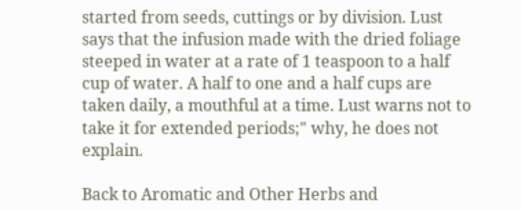started from seeds, cuttings or by division. Lust says that the infusion made with the dried foliage steeped in water at a rate of 1 teaspoon to a half cup of water. A half to one and a half cups are taken daily, a mouthful at a time. Lust warns not to take it for extended periods;" why, he does not explain.

Back to Aromatic and Other Herbs and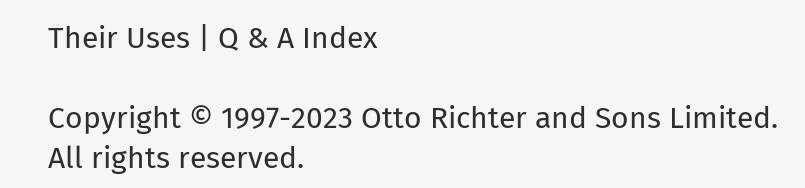Their Uses | Q & A Index

Copyright © 1997-2023 Otto Richter and Sons Limited. All rights reserved.